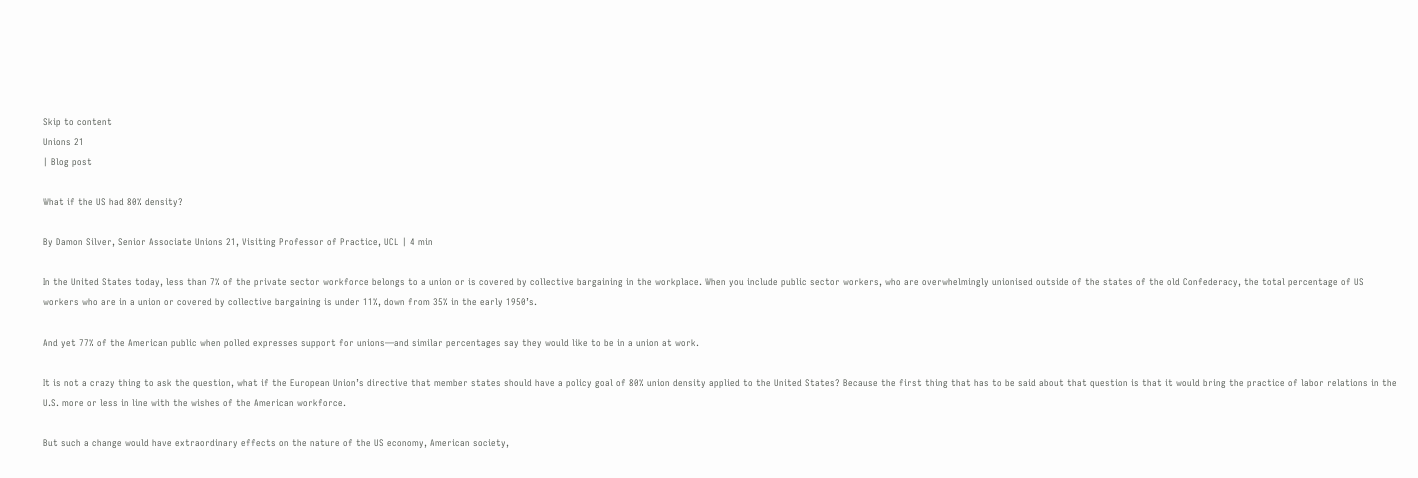Skip to content
Unions 21
| Blog post

What if the US had 80% density?

By Damon Silver, Senior Associate Unions 21, Visiting Professor of Practice, UCL | 4 min

In the United States today, less than 7% of the private sector workforce belongs to a union or is covered by collective bargaining in the workplace. When you include public sector workers, who are overwhelmingly unionised outside of the states of the old Confederacy, the total percentage of US workers who are in a union or covered by collective bargaining is under 11%, down from 35% in the early 1950’s.

And yet 77% of the American public when polled expresses support for unions—and similar percentages say they would like to be in a union at work.

It is not a crazy thing to ask the question, what if the European Union’s directive that member states should have a policy goal of 80% union density applied to the United States? Because the first thing that has to be said about that question is that it would bring the practice of labor relations in the U.S. more or less in line with the wishes of the American workforce.

But such a change would have extraordinary effects on the nature of the US economy, American society,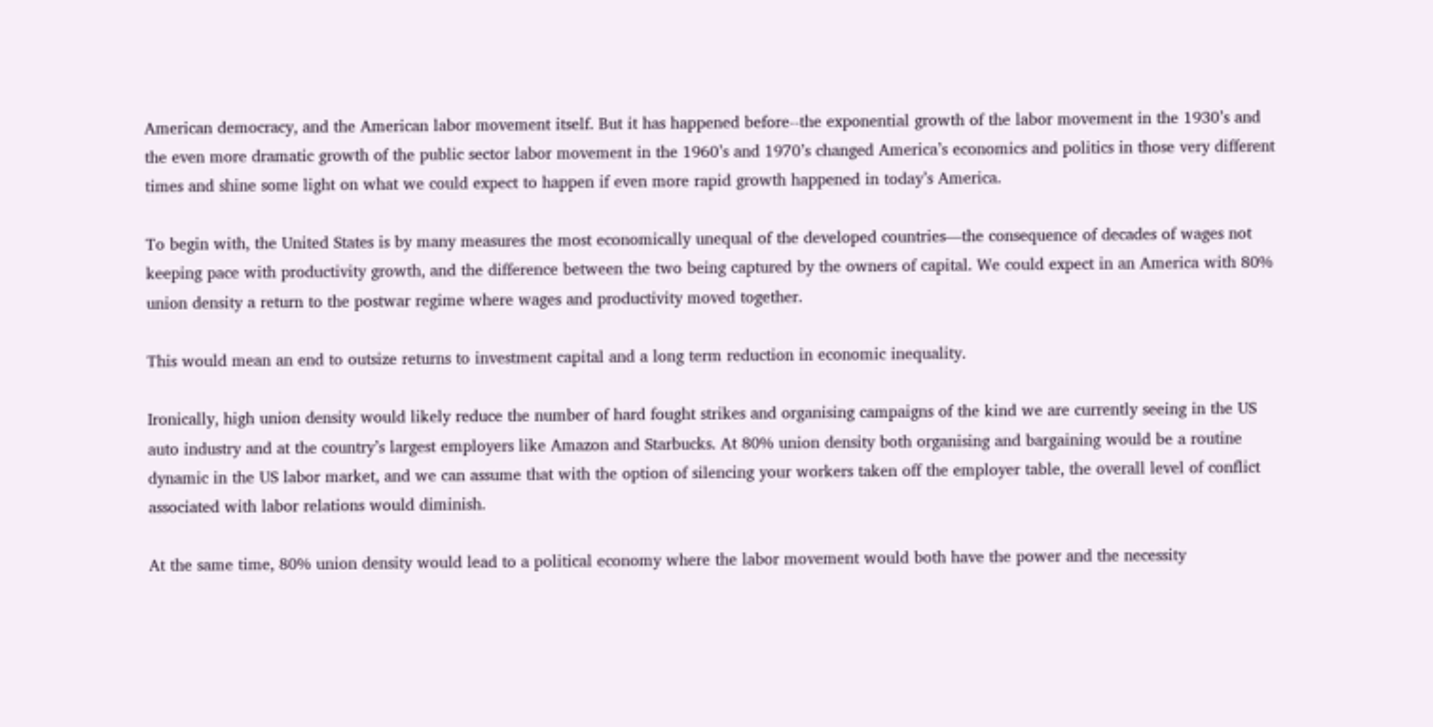American democracy, and the American labor movement itself. But it has happened before--the exponential growth of the labor movement in the 1930’s and the even more dramatic growth of the public sector labor movement in the 1960’s and 1970’s changed America’s economics and politics in those very different times and shine some light on what we could expect to happen if even more rapid growth happened in today’s America.

To begin with, the United States is by many measures the most economically unequal of the developed countries—the consequence of decades of wages not keeping pace with productivity growth, and the difference between the two being captured by the owners of capital. We could expect in an America with 80% union density a return to the postwar regime where wages and productivity moved together.

This would mean an end to outsize returns to investment capital and a long term reduction in economic inequality.

Ironically, high union density would likely reduce the number of hard fought strikes and organising campaigns of the kind we are currently seeing in the US auto industry and at the country’s largest employers like Amazon and Starbucks. At 80% union density both organising and bargaining would be a routine dynamic in the US labor market, and we can assume that with the option of silencing your workers taken off the employer table, the overall level of conflict associated with labor relations would diminish.

At the same time, 80% union density would lead to a political economy where the labor movement would both have the power and the necessity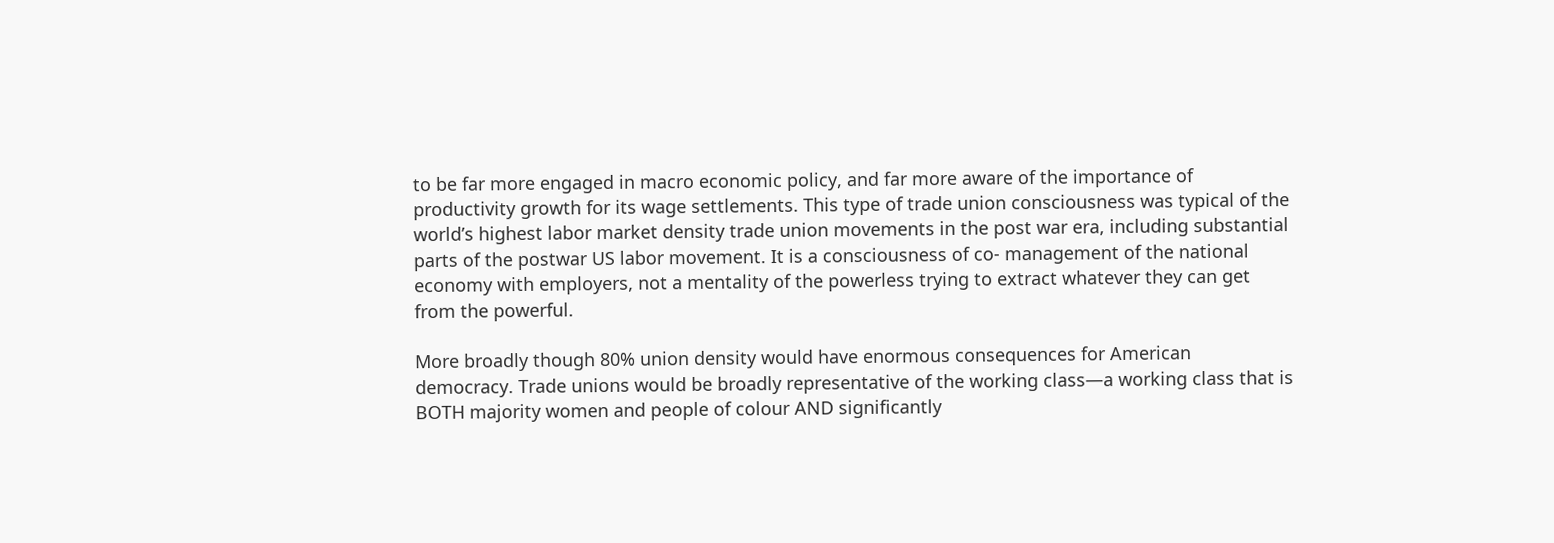to be far more engaged in macro economic policy, and far more aware of the importance of productivity growth for its wage settlements. This type of trade union consciousness was typical of the world’s highest labor market density trade union movements in the post war era, including substantial parts of the postwar US labor movement. It is a consciousness of co- management of the national economy with employers, not a mentality of the powerless trying to extract whatever they can get from the powerful.

More broadly though 80% union density would have enormous consequences for American democracy. Trade unions would be broadly representative of the working class—a working class that is BOTH majority women and people of colour AND significantly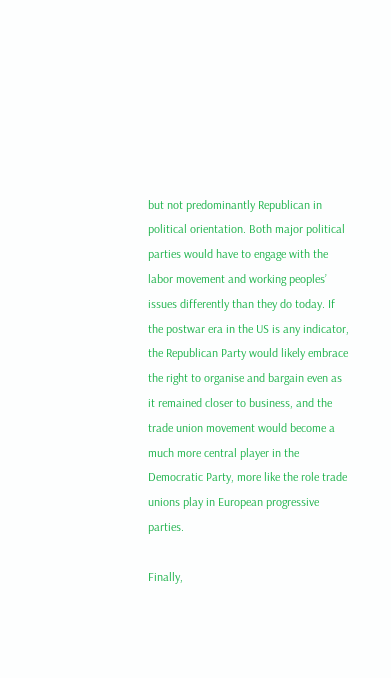but not predominantly Republican in political orientation. Both major political parties would have to engage with the labor movement and working peoples’ issues differently than they do today. If the postwar era in the US is any indicator, the Republican Party would likely embrace the right to organise and bargain even as it remained closer to business, and the trade union movement would become a much more central player in the Democratic Party, more like the role trade unions play in European progressive parties.

Finally,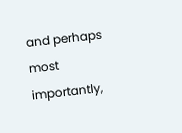and perhaps most importantly,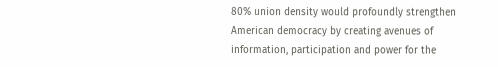80% union density would profoundly strengthen American democracy by creating avenues of information, participation and power for the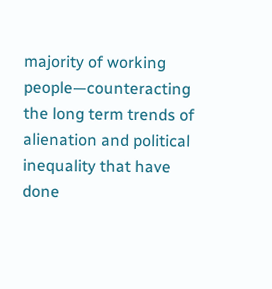majority of working people—counteracting the long term trends of alienation and political inequality that have done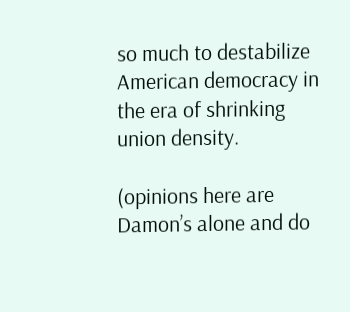so much to destabilize American democracy in the era of shrinking union density.

(opinions here are Damon’s alone and do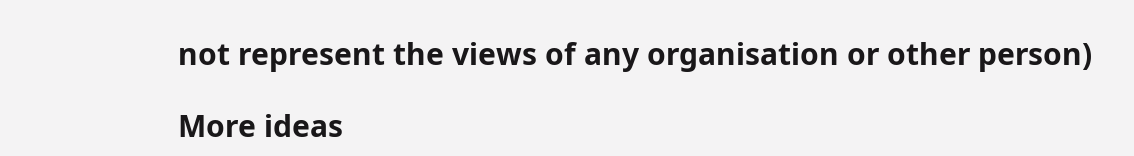not represent the views of any organisation or other person)

More ideas